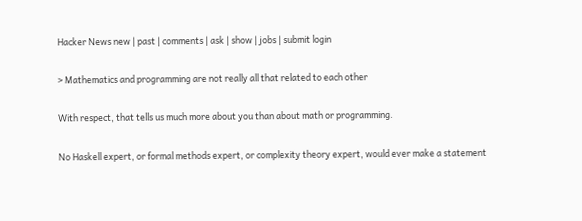Hacker News new | past | comments | ask | show | jobs | submit login

> Mathematics and programming are not really all that related to each other

With respect, that tells us much more about you than about math or programming.

No Haskell expert, or formal methods expert, or complexity theory expert, would ever make a statement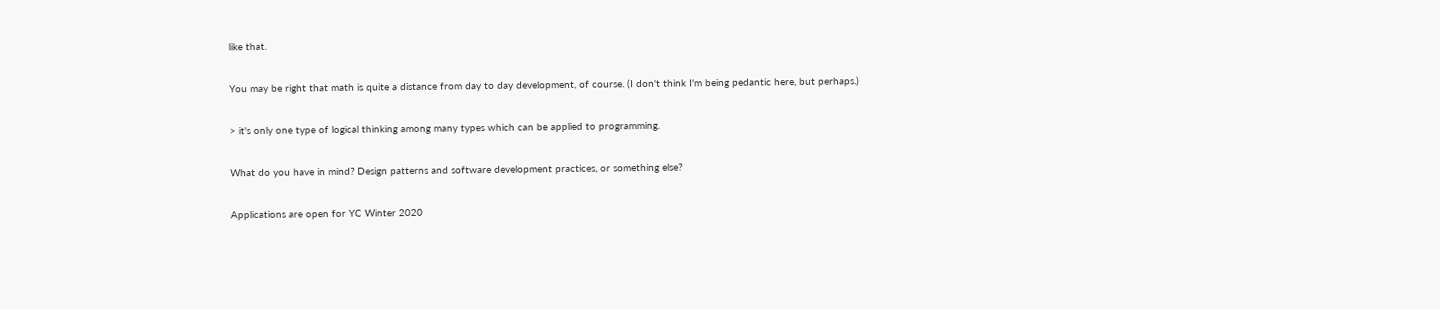like that.

You may be right that math is quite a distance from day to day development, of course. (I don't think I'm being pedantic here, but perhaps.)

> it's only one type of logical thinking among many types which can be applied to programming.

What do you have in mind? Design patterns and software development practices, or something else?

Applications are open for YC Winter 2020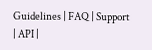Guidelines | FAQ | Support | API |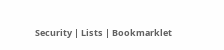Security | Lists | Bookmarklet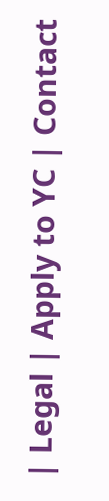| Legal | Apply to YC | Contact